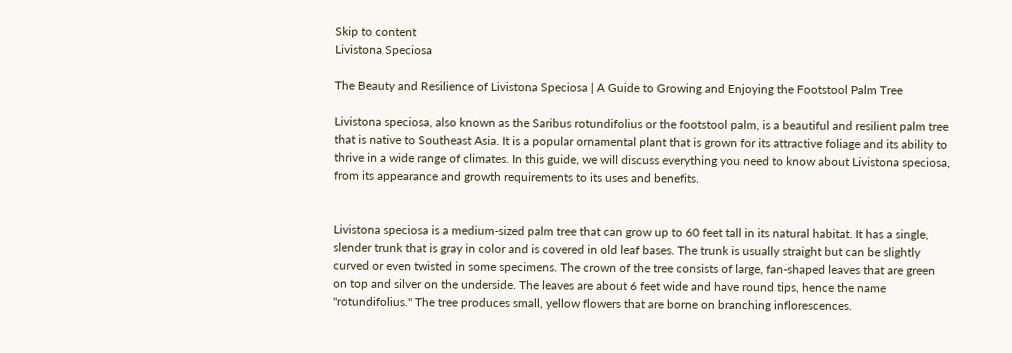Skip to content
Livistona Speciosa

The Beauty and Resilience of Livistona Speciosa | A Guide to Growing and Enjoying the Footstool Palm Tree

Livistona speciosa, also known as the Saribus rotundifolius or the footstool palm, is a beautiful and resilient palm tree that is native to Southeast Asia. It is a popular ornamental plant that is grown for its attractive foliage and its ability to thrive in a wide range of climates. In this guide, we will discuss everything you need to know about Livistona speciosa, from its appearance and growth requirements to its uses and benefits.


Livistona speciosa is a medium-sized palm tree that can grow up to 60 feet tall in its natural habitat. It has a single, slender trunk that is gray in color and is covered in old leaf bases. The trunk is usually straight but can be slightly curved or even twisted in some specimens. The crown of the tree consists of large, fan-shaped leaves that are green on top and silver on the underside. The leaves are about 6 feet wide and have round tips, hence the name "rotundifolius." The tree produces small, yellow flowers that are borne on branching inflorescences.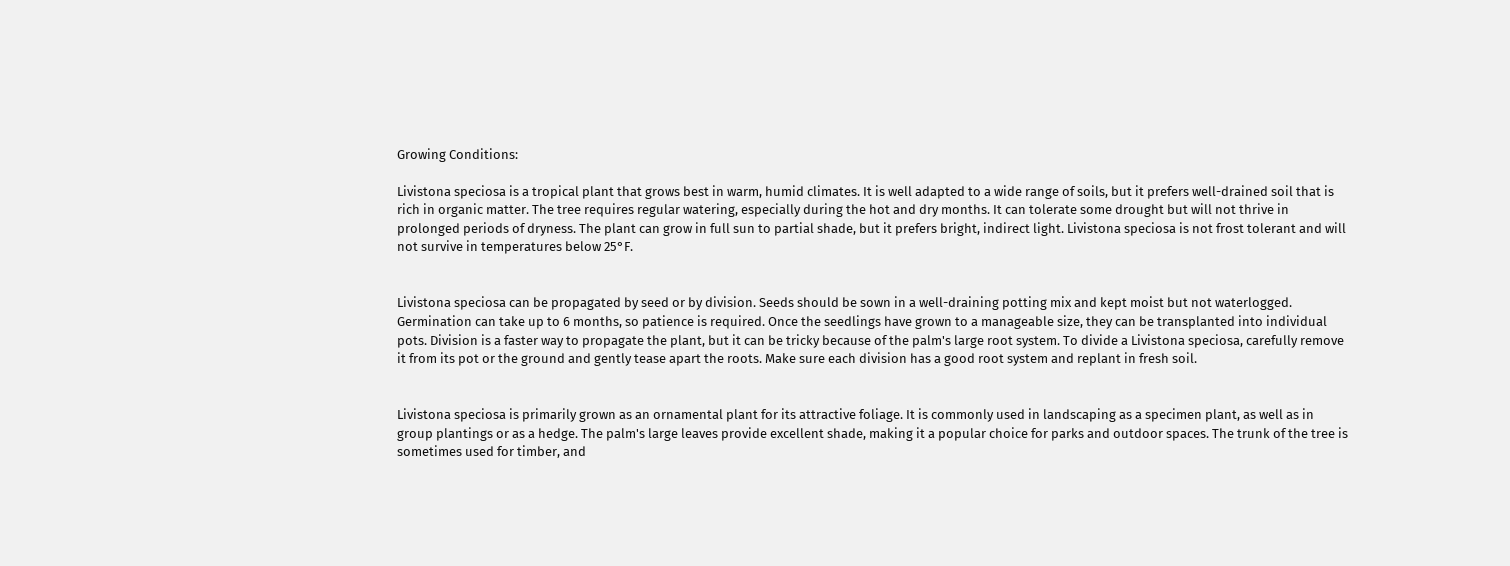Growing Conditions:

Livistona speciosa is a tropical plant that grows best in warm, humid climates. It is well adapted to a wide range of soils, but it prefers well-drained soil that is rich in organic matter. The tree requires regular watering, especially during the hot and dry months. It can tolerate some drought but will not thrive in prolonged periods of dryness. The plant can grow in full sun to partial shade, but it prefers bright, indirect light. Livistona speciosa is not frost tolerant and will not survive in temperatures below 25°F.


Livistona speciosa can be propagated by seed or by division. Seeds should be sown in a well-draining potting mix and kept moist but not waterlogged. Germination can take up to 6 months, so patience is required. Once the seedlings have grown to a manageable size, they can be transplanted into individual pots. Division is a faster way to propagate the plant, but it can be tricky because of the palm's large root system. To divide a Livistona speciosa, carefully remove it from its pot or the ground and gently tease apart the roots. Make sure each division has a good root system and replant in fresh soil.


Livistona speciosa is primarily grown as an ornamental plant for its attractive foliage. It is commonly used in landscaping as a specimen plant, as well as in group plantings or as a hedge. The palm's large leaves provide excellent shade, making it a popular choice for parks and outdoor spaces. The trunk of the tree is sometimes used for timber, and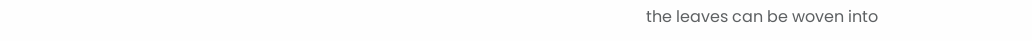the leaves can be woven into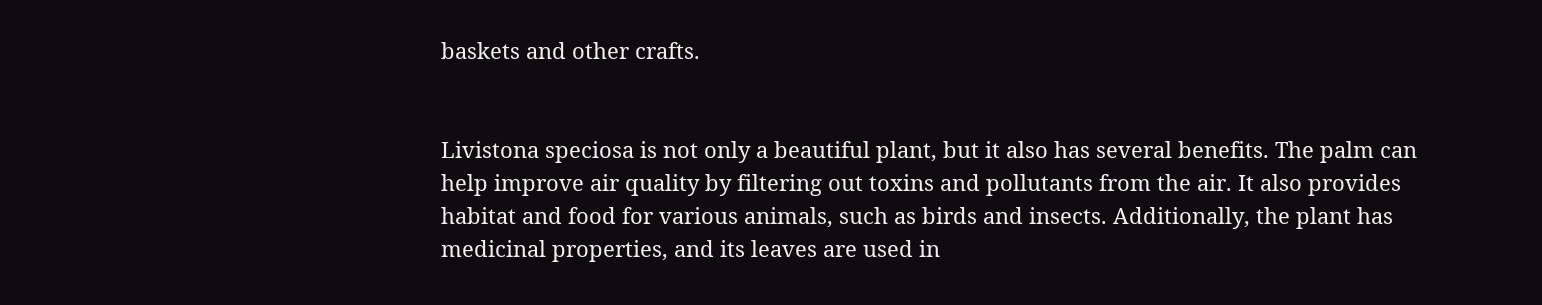baskets and other crafts.


Livistona speciosa is not only a beautiful plant, but it also has several benefits. The palm can help improve air quality by filtering out toxins and pollutants from the air. It also provides habitat and food for various animals, such as birds and insects. Additionally, the plant has medicinal properties, and its leaves are used in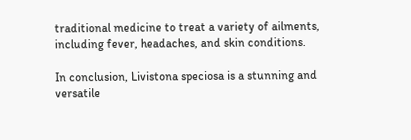traditional medicine to treat a variety of ailments, including fever, headaches, and skin conditions.

In conclusion, Livistona speciosa is a stunning and versatile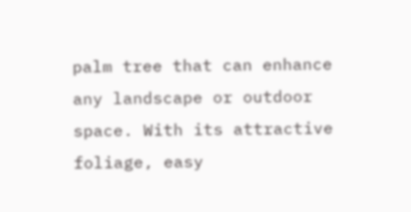palm tree that can enhance any landscape or outdoor space. With its attractive foliage, easy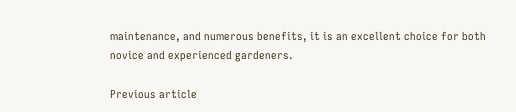maintenance, and numerous benefits, it is an excellent choice for both novice and experienced gardeners.

Previous article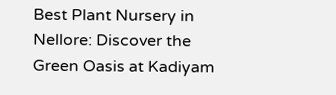Best Plant Nursery in Nellore: Discover the Green Oasis at Kadiyam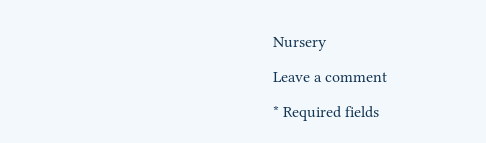Nursery

Leave a comment

* Required fields